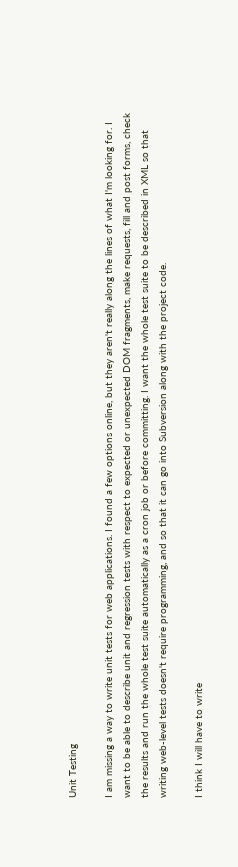Unit Testing

I am missing a way to write unit tests for web applications. I found a few options online, but they aren't really along the lines of what I'm looking for. I want to be able to describe unit and regression tests with respect to expected or unexpected DOM fragments, make requests, fill and post forms, check the results and run the whole test suite automatically as a cron job or before committing. I want the whole test suite to be described in XML so that writing web-level tests doesn't require programming, and so that it can go into Subversion along with the project code.

I think I will have to write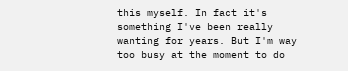this myself. In fact it's something I've been really wanting for years. But I'm way too busy at the moment to do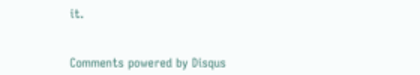it.


Comments powered by Disqus